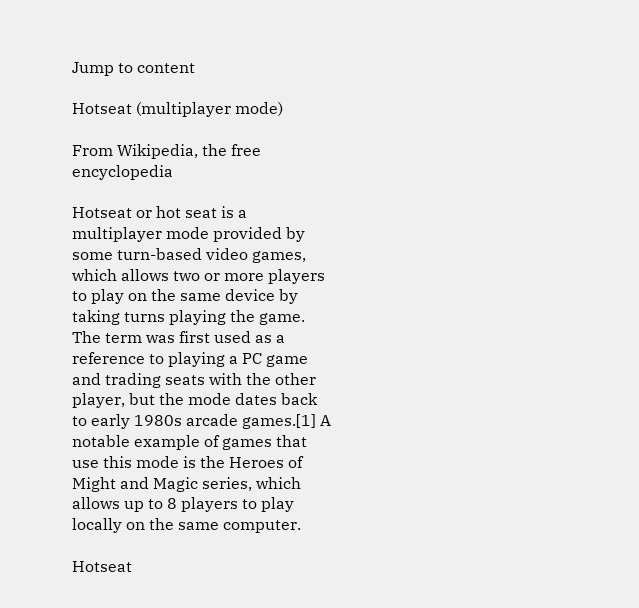Jump to content

Hotseat (multiplayer mode)

From Wikipedia, the free encyclopedia

Hotseat or hot seat is a multiplayer mode provided by some turn-based video games, which allows two or more players to play on the same device by taking turns playing the game. The term was first used as a reference to playing a PC game and trading seats with the other player, but the mode dates back to early 1980s arcade games.[1] A notable example of games that use this mode is the Heroes of Might and Magic series, which allows up to 8 players to play locally on the same computer.

Hotseat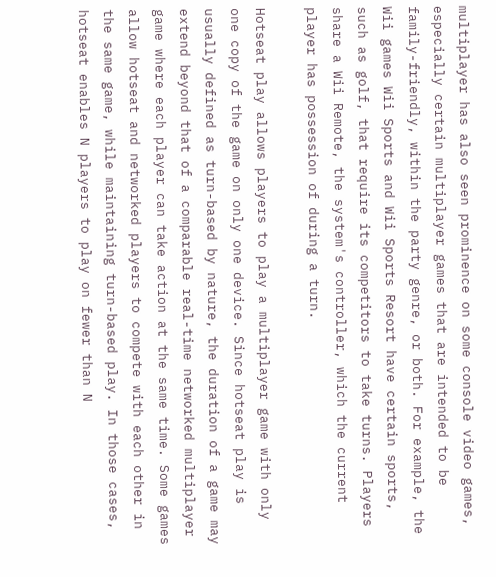multiplayer has also seen prominence on some console video games, especially certain multiplayer games that are intended to be family-friendly, within the party genre, or both. For example, the Wii games Wii Sports and Wii Sports Resort have certain sports, such as golf, that require its competitors to take turns. Players share a Wii Remote, the system's controller, which the current player has possession of during a turn.

Hotseat play allows players to play a multiplayer game with only one copy of the game on only one device. Since hotseat play is usually defined as turn-based by nature, the duration of a game may extend beyond that of a comparable real-time networked multiplayer game where each player can take action at the same time. Some games allow hotseat and networked players to compete with each other in the same game, while maintaining turn-based play. In those cases, hotseat enables N players to play on fewer than N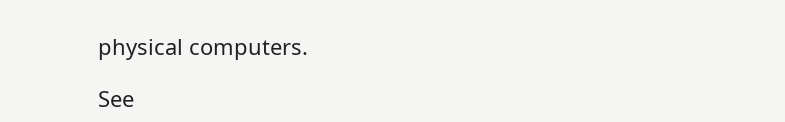physical computers.

See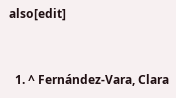also[edit]


  1. ^ Fernández-Vara, Clara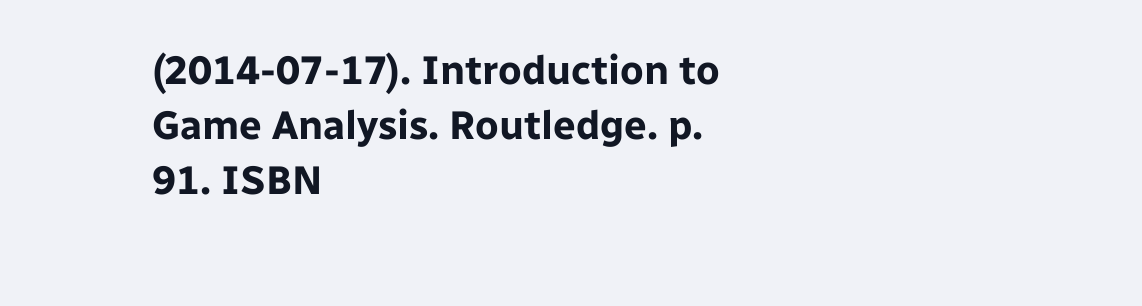(2014-07-17). Introduction to Game Analysis. Routledge. p. 91. ISBN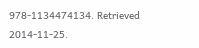978-1134474134. Retrieved 2014-11-25.